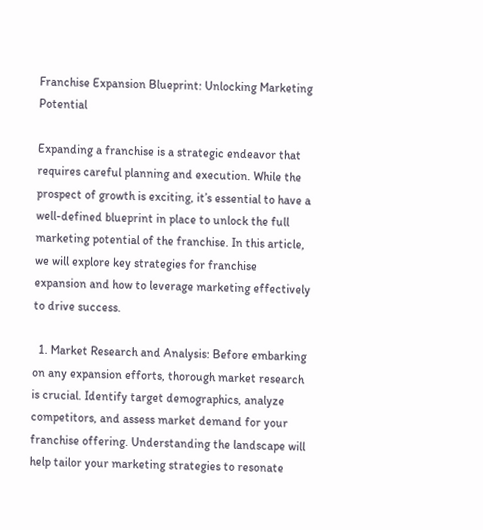Franchise Expansion Blueprint: Unlocking Marketing Potential

Expanding a franchise is a strategic endeavor that requires careful planning and execution. While the prospect of growth is exciting, it’s essential to have a well-defined blueprint in place to unlock the full marketing potential of the franchise. In this article, we will explore key strategies for franchise expansion and how to leverage marketing effectively to drive success.

  1. Market Research and Analysis: Before embarking on any expansion efforts, thorough market research is crucial. Identify target demographics, analyze competitors, and assess market demand for your franchise offering. Understanding the landscape will help tailor your marketing strategies to resonate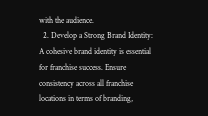with the audience.
  2. Develop a Strong Brand Identity: A cohesive brand identity is essential for franchise success. Ensure consistency across all franchise locations in terms of branding,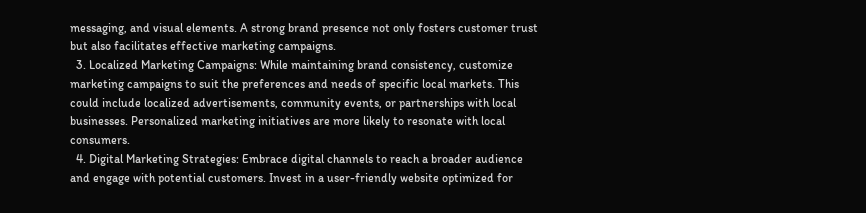messaging, and visual elements. A strong brand presence not only fosters customer trust but also facilitates effective marketing campaigns.
  3. Localized Marketing Campaigns: While maintaining brand consistency, customize marketing campaigns to suit the preferences and needs of specific local markets. This could include localized advertisements, community events, or partnerships with local businesses. Personalized marketing initiatives are more likely to resonate with local consumers.
  4. Digital Marketing Strategies: Embrace digital channels to reach a broader audience and engage with potential customers. Invest in a user-friendly website optimized for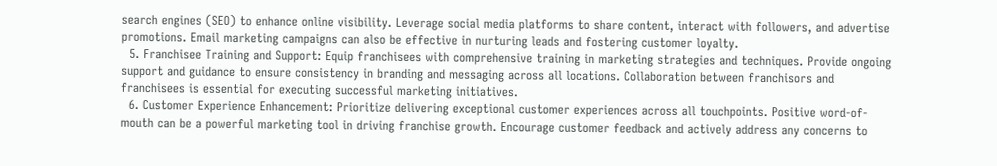search engines (SEO) to enhance online visibility. Leverage social media platforms to share content, interact with followers, and advertise promotions. Email marketing campaigns can also be effective in nurturing leads and fostering customer loyalty.
  5. Franchisee Training and Support: Equip franchisees with comprehensive training in marketing strategies and techniques. Provide ongoing support and guidance to ensure consistency in branding and messaging across all locations. Collaboration between franchisors and franchisees is essential for executing successful marketing initiatives.
  6. Customer Experience Enhancement: Prioritize delivering exceptional customer experiences across all touchpoints. Positive word-of-mouth can be a powerful marketing tool in driving franchise growth. Encourage customer feedback and actively address any concerns to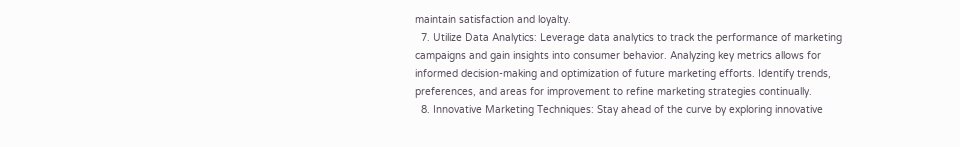maintain satisfaction and loyalty.
  7. Utilize Data Analytics: Leverage data analytics to track the performance of marketing campaigns and gain insights into consumer behavior. Analyzing key metrics allows for informed decision-making and optimization of future marketing efforts. Identify trends, preferences, and areas for improvement to refine marketing strategies continually.
  8. Innovative Marketing Techniques: Stay ahead of the curve by exploring innovative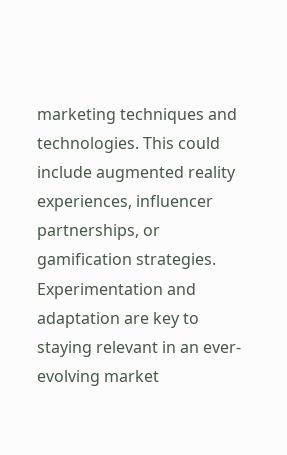marketing techniques and technologies. This could include augmented reality experiences, influencer partnerships, or gamification strategies. Experimentation and adaptation are key to staying relevant in an ever-evolving market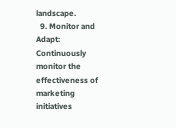landscape.
  9. Monitor and Adapt: Continuously monitor the effectiveness of marketing initiatives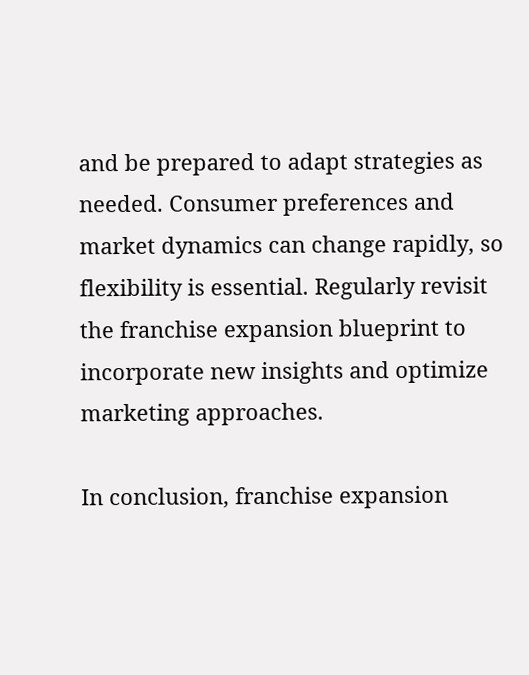and be prepared to adapt strategies as needed. Consumer preferences and market dynamics can change rapidly, so flexibility is essential. Regularly revisit the franchise expansion blueprint to incorporate new insights and optimize marketing approaches.

In conclusion, franchise expansion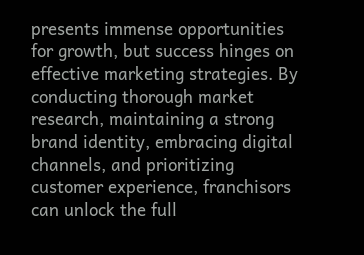presents immense opportunities for growth, but success hinges on effective marketing strategies. By conducting thorough market research, maintaining a strong brand identity, embracing digital channels, and prioritizing customer experience, franchisors can unlock the full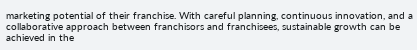marketing potential of their franchise. With careful planning, continuous innovation, and a collaborative approach between franchisors and franchisees, sustainable growth can be achieved in the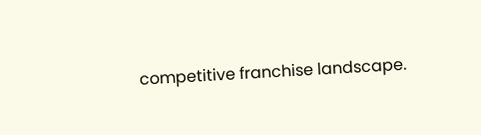competitive franchise landscape.